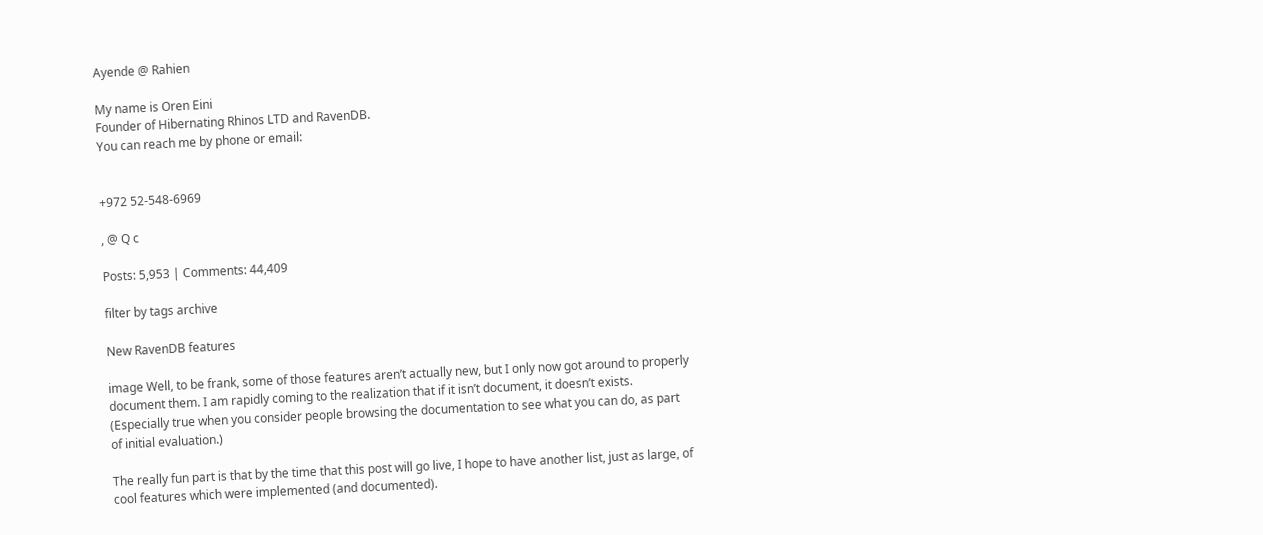Ayende @ Rahien

My name is Oren Eini
Founder of Hibernating Rhinos LTD and RavenDB.
You can reach me by phone or email:


+972 52-548-6969

, @ Q c

Posts: 5,953 | Comments: 44,409

filter by tags archive

New RavenDB features

image Well, to be frank, some of those features aren’t actually new, but I only now got around to properly document them. I am rapidly coming to the realization that if it isn’t document, it doesn’t exists. (Especially true when you consider people browsing the documentation to see what you can do, as part of initial evaluation.)

The really fun part is that by the time that this post will go live, I hope to have another list, just as large, of cool features which were implemented (and documented).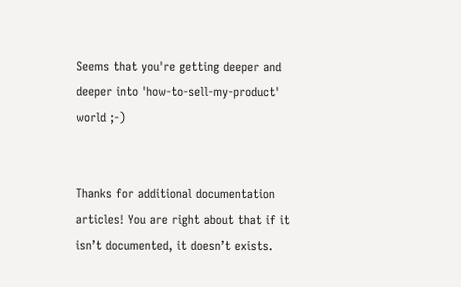Seems that you're getting deeper and deeper into 'how-to-sell-my-product' world ;-)


Thanks for additional documentation articles! You are right about that if it isn’t documented, it doesn’t exists.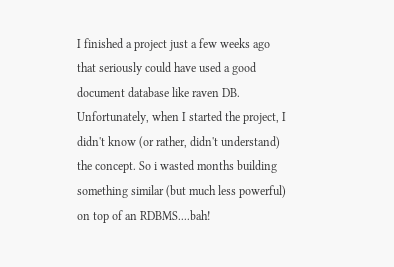I finished a project just a few weeks ago that seriously could have used a good document database like raven DB. Unfortunately, when I started the project, I didn't know (or rather, didn't understand) the concept. So i wasted months building something similar (but much less powerful) on top of an RDBMS....bah!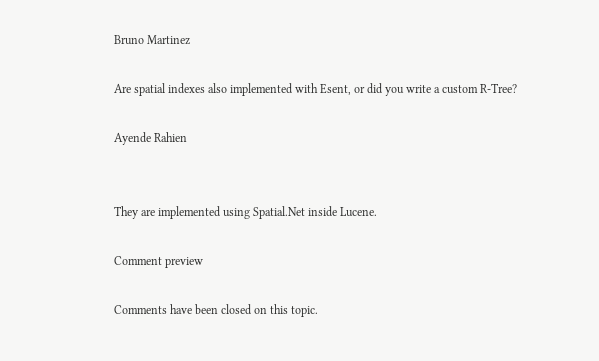Bruno Martinez

Are spatial indexes also implemented with Esent, or did you write a custom R-Tree?

Ayende Rahien


They are implemented using Spatial.Net inside Lucene.

Comment preview

Comments have been closed on this topic.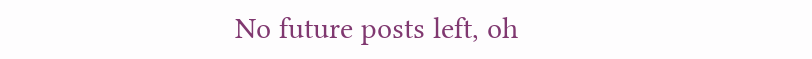No future posts left, oh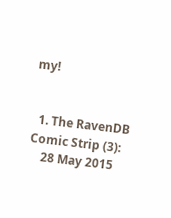my!


  1. The RavenDB Comic Strip (3):
    28 May 2015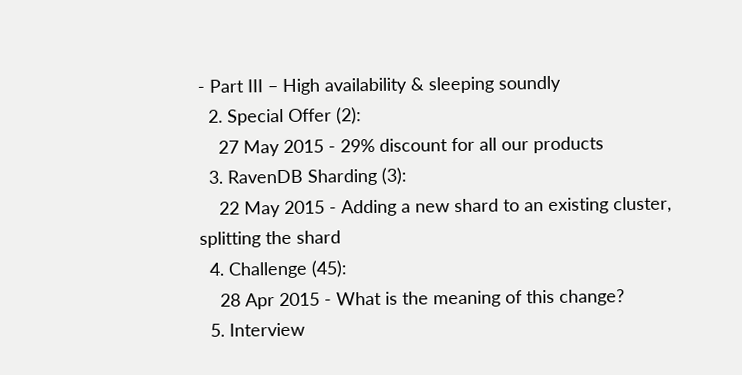- Part III – High availability & sleeping soundly
  2. Special Offer (2):
    27 May 2015 - 29% discount for all our products
  3. RavenDB Sharding (3):
    22 May 2015 - Adding a new shard to an existing cluster, splitting the shard
  4. Challenge (45):
    28 Apr 2015 - What is the meaning of this change?
  5. Interview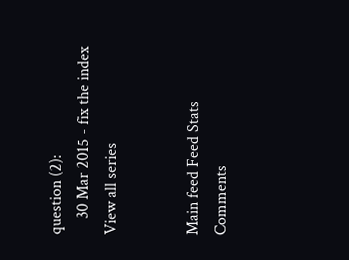question (2):
    30 Mar 2015 - fix the index
View all series


Main feed Feed Stats
Comments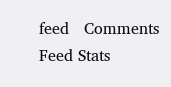feed   Comments Feed Stats